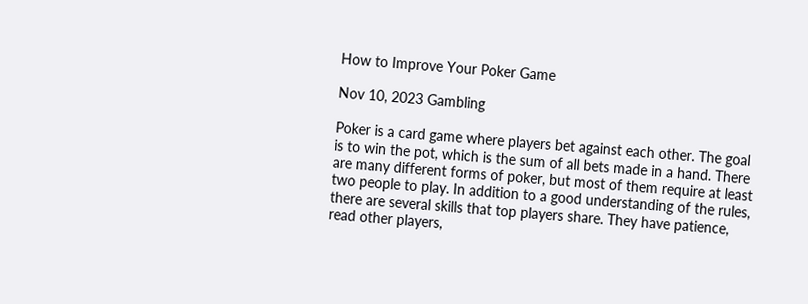How to Improve Your Poker Game

Nov 10, 2023 Gambling

Poker is a card game where players bet against each other. The goal is to win the pot, which is the sum of all bets made in a hand. There are many different forms of poker, but most of them require at least two people to play. In addition to a good understanding of the rules, there are several skills that top players share. They have patience, read other players,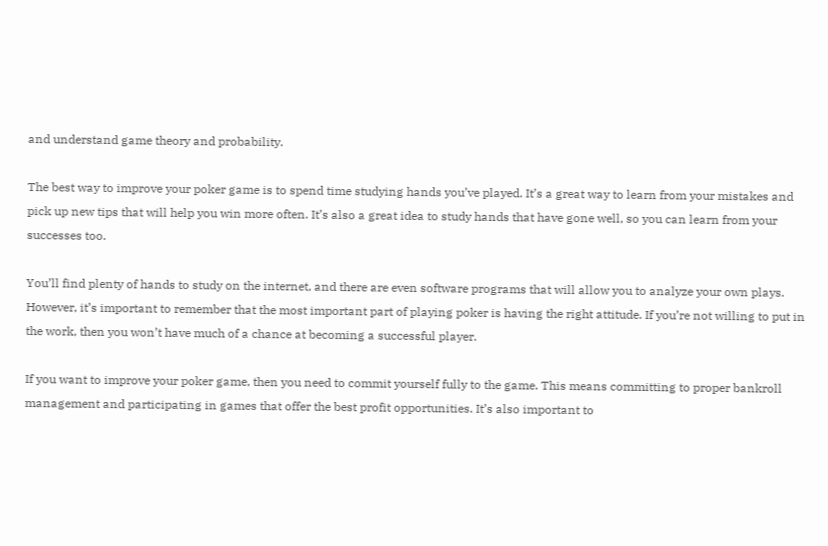and understand game theory and probability.

The best way to improve your poker game is to spend time studying hands you’ve played. It’s a great way to learn from your mistakes and pick up new tips that will help you win more often. It’s also a great idea to study hands that have gone well, so you can learn from your successes too.

You’ll find plenty of hands to study on the internet, and there are even software programs that will allow you to analyze your own plays. However, it’s important to remember that the most important part of playing poker is having the right attitude. If you’re not willing to put in the work, then you won’t have much of a chance at becoming a successful player.

If you want to improve your poker game, then you need to commit yourself fully to the game. This means committing to proper bankroll management and participating in games that offer the best profit opportunities. It’s also important to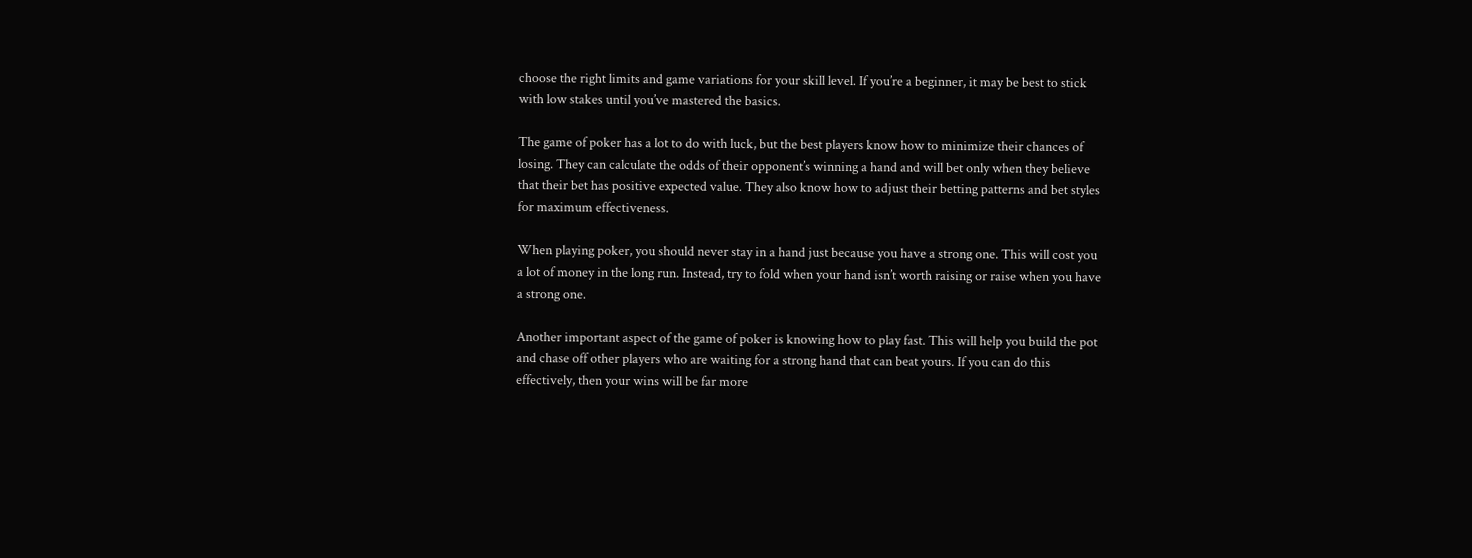choose the right limits and game variations for your skill level. If you’re a beginner, it may be best to stick with low stakes until you’ve mastered the basics.

The game of poker has a lot to do with luck, but the best players know how to minimize their chances of losing. They can calculate the odds of their opponent’s winning a hand and will bet only when they believe that their bet has positive expected value. They also know how to adjust their betting patterns and bet styles for maximum effectiveness.

When playing poker, you should never stay in a hand just because you have a strong one. This will cost you a lot of money in the long run. Instead, try to fold when your hand isn’t worth raising or raise when you have a strong one.

Another important aspect of the game of poker is knowing how to play fast. This will help you build the pot and chase off other players who are waiting for a strong hand that can beat yours. If you can do this effectively, then your wins will be far more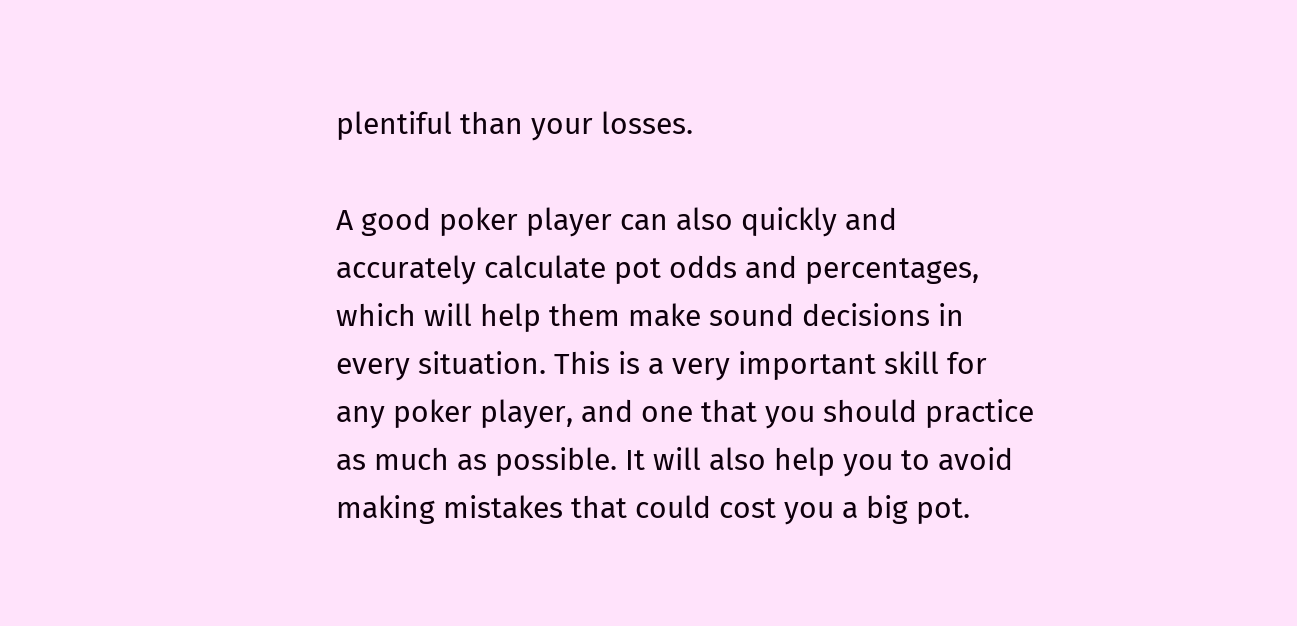plentiful than your losses.

A good poker player can also quickly and accurately calculate pot odds and percentages, which will help them make sound decisions in every situation. This is a very important skill for any poker player, and one that you should practice as much as possible. It will also help you to avoid making mistakes that could cost you a big pot.